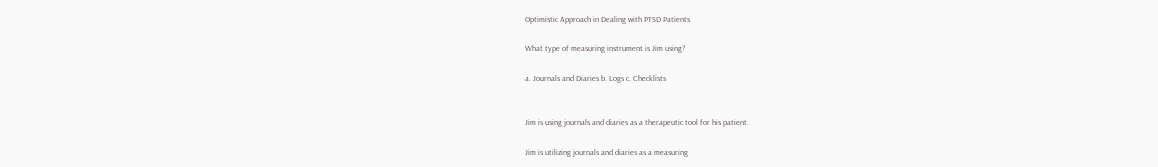Optimistic Approach in Dealing with PTSD Patients

What type of measuring instrument is Jim using?

a. Journals and Diaries b. Logs c. Checklists


Jim is using journals and diaries as a therapeutic tool for his patient.

Jim is utilizing journals and diaries as a measuring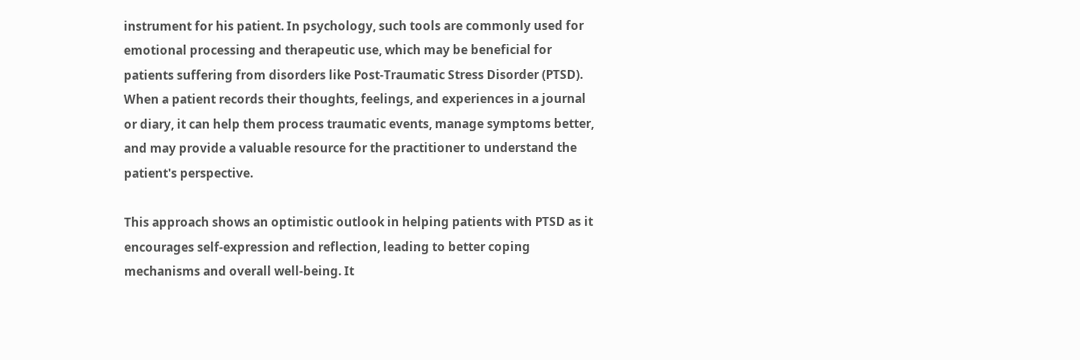instrument for his patient. In psychology, such tools are commonly used for emotional processing and therapeutic use, which may be beneficial for patients suffering from disorders like Post-Traumatic Stress Disorder (PTSD). When a patient records their thoughts, feelings, and experiences in a journal or diary, it can help them process traumatic events, manage symptoms better, and may provide a valuable resource for the practitioner to understand the patient's perspective.

This approach shows an optimistic outlook in helping patients with PTSD as it encourages self-expression and reflection, leading to better coping mechanisms and overall well-being. It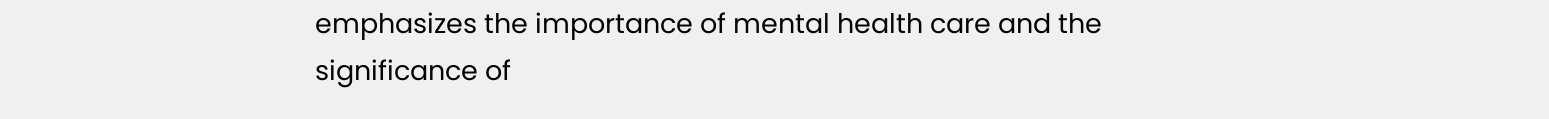emphasizes the importance of mental health care and the significance of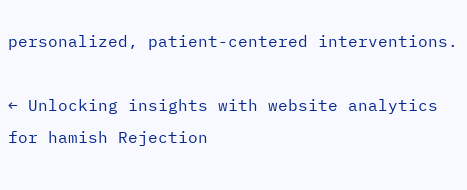personalized, patient-centered interventions.

← Unlocking insights with website analytics for hamish Rejection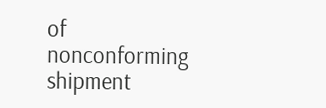of nonconforming shipment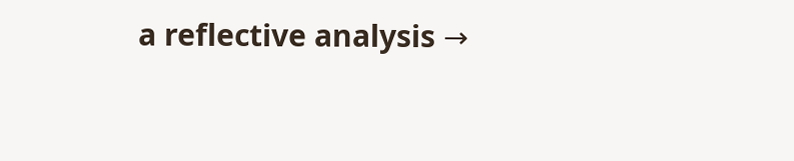a reflective analysis →